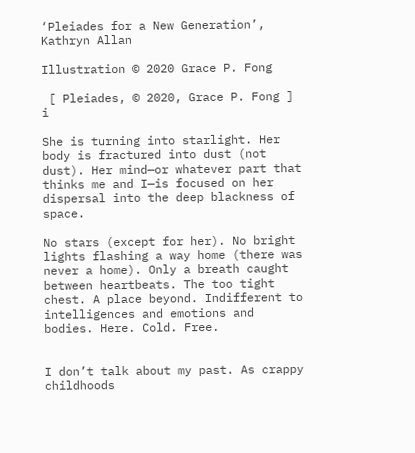‘Pleiades for a New Generation’, Kathryn Allan

Illustration © 2020 Grace P. Fong

 [ Pleiades, © 2020, Grace P. Fong ] i

She is turning into starlight. Her body is fractured into dust (not dust). Her mind—or whatever part that thinks me and I—is focused on her dispersal into the deep blackness of space.

No stars (except for her). No bright lights flashing a way home (there was never a home). Only a breath caught between heartbeats. The too tight chest. A place beyond. Indifferent to intelligences and emotions and bodies. Here. Cold. Free.


I don’t talk about my past. As crappy childhoods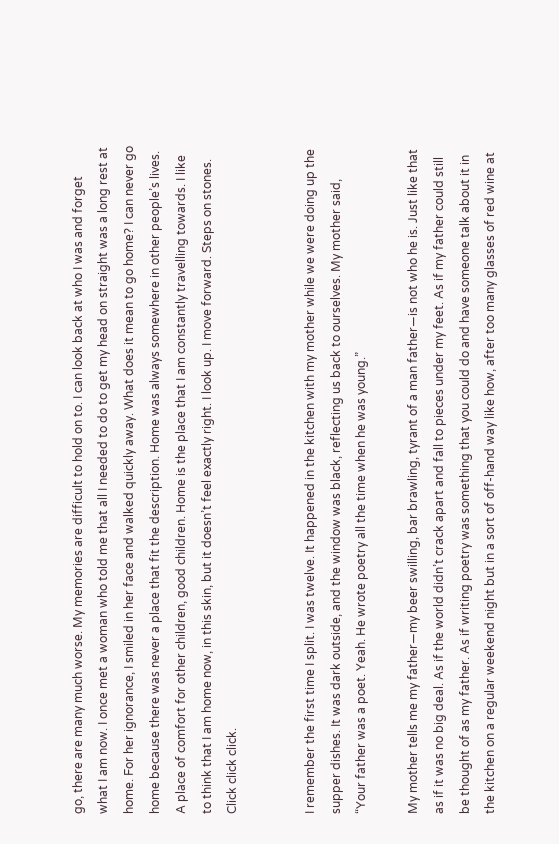go, there are many much worse. My memories are difficult to hold on to. I can look back at who I was and forget what I am now. I once met a woman who told me that all I needed to do to get my head on straight was a long rest at home. For her ignorance, I smiled in her face and walked quickly away. What does it mean to go home? I can never go home because there was never a place that fit the description. Home was always somewhere in other people’s lives. A place of comfort for other children, good children. Home is the place that I am constantly travelling towards. I like to think that I am home now, in this skin, but it doesn’t feel exactly right. I look up. I move forward. Steps on stones. Click click click.


I remember the first time I split. I was twelve. It happened in the kitchen with my mother while we were doing up the supper dishes. It was dark outside, and the window was black, reflecting us back to ourselves. My mother said, “Your father was a poet. Yeah. He wrote poetry all the time when he was young.”

My mother tells me my father—my beer swilling, bar brawling, tyrant of a man father—is not who he is. Just like that as if it was no big deal. As if the world didn’t crack apart and fall to pieces under my feet. As if my father could still be thought of as my father. As if writing poetry was something that you could do and have someone talk about it in the kitchen on a regular weekend night but in a sort of off-hand way like how, after too many glasses of red wine at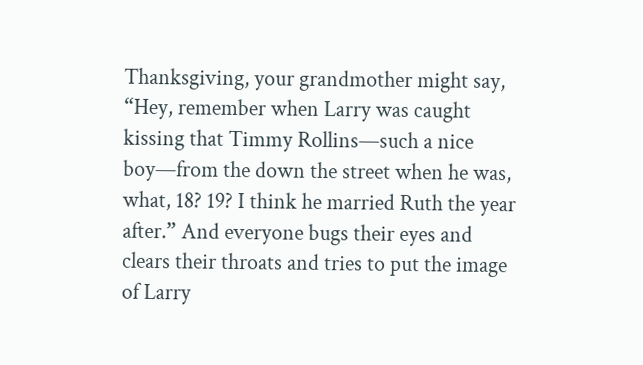Thanksgiving, your grandmother might say, “Hey, remember when Larry was caught kissing that Timmy Rollins—such a nice boy—from the down the street when he was, what, 18? 19? I think he married Ruth the year after.” And everyone bugs their eyes and clears their throats and tries to put the image of Larry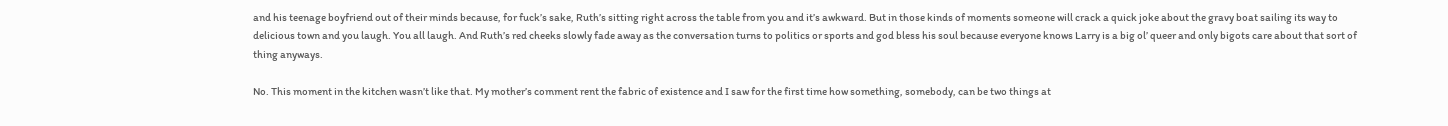and his teenage boyfriend out of their minds because, for fuck’s sake, Ruth’s sitting right across the table from you and it’s awkward. But in those kinds of moments someone will crack a quick joke about the gravy boat sailing its way to delicious town and you laugh. You all laugh. And Ruth’s red cheeks slowly fade away as the conversation turns to politics or sports and god bless his soul because everyone knows Larry is a big ol’ queer and only bigots care about that sort of thing anyways.

No. This moment in the kitchen wasn’t like that. My mother’s comment rent the fabric of existence and I saw for the first time how something, somebody, can be two things at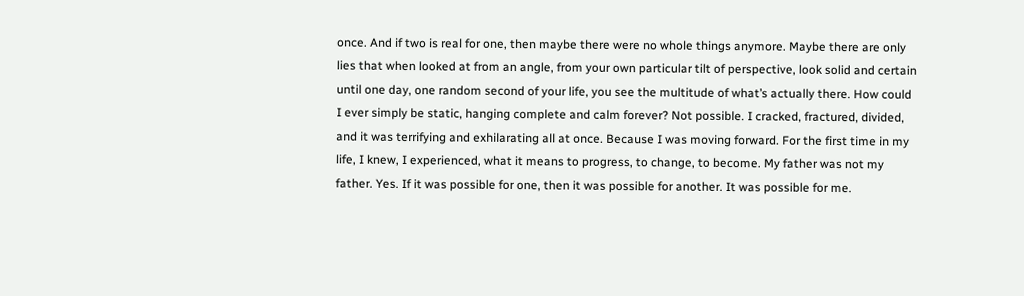once. And if two is real for one, then maybe there were no whole things anymore. Maybe there are only lies that when looked at from an angle, from your own particular tilt of perspective, look solid and certain until one day, one random second of your life, you see the multitude of what’s actually there. How could I ever simply be static, hanging complete and calm forever? Not possible. I cracked, fractured, divided, and it was terrifying and exhilarating all at once. Because I was moving forward. For the first time in my life, I knew, I experienced, what it means to progress, to change, to become. My father was not my father. Yes. If it was possible for one, then it was possible for another. It was possible for me.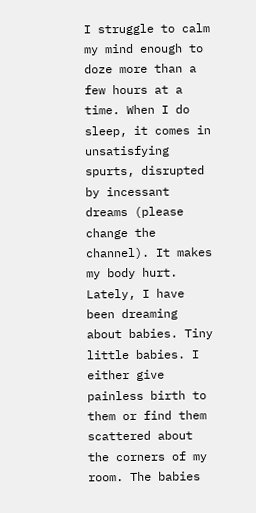I struggle to calm my mind enough to doze more than a few hours at a time. When I do sleep, it comes in unsatisfying spurts, disrupted by incessant dreams (please change the channel). It makes my body hurt. Lately, I have been dreaming about babies. Tiny little babies. I either give painless birth to them or find them scattered about the corners of my room. The babies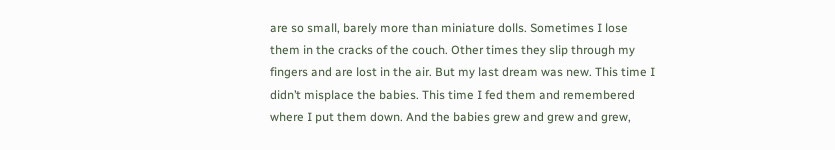are so small, barely more than miniature dolls. Sometimes I lose them in the cracks of the couch. Other times they slip through my fingers and are lost in the air. But my last dream was new. This time I didn’t misplace the babies. This time I fed them and remembered where I put them down. And the babies grew and grew and grew,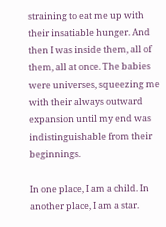straining to eat me up with their insatiable hunger. And then I was inside them, all of them, all at once. The babies were universes, squeezing me with their always outward expansion until my end was indistinguishable from their beginnings.

In one place, I am a child. In another place, I am a star.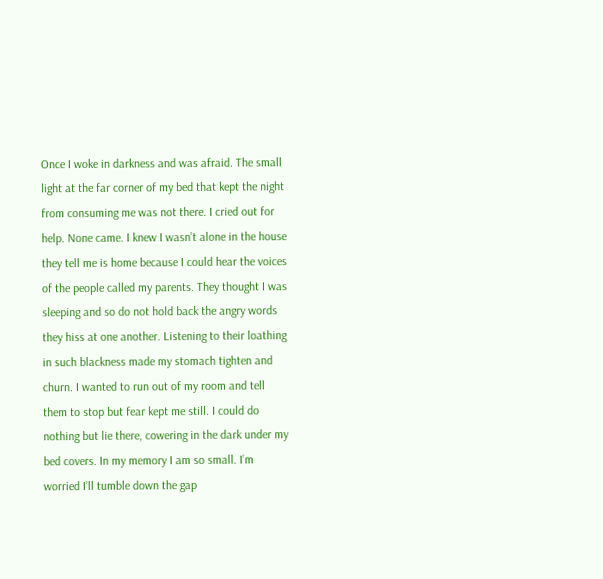Once I woke in darkness and was afraid. The small light at the far corner of my bed that kept the night from consuming me was not there. I cried out for help. None came. I knew I wasn’t alone in the house they tell me is home because I could hear the voices of the people called my parents. They thought I was sleeping and so do not hold back the angry words they hiss at one another. Listening to their loathing in such blackness made my stomach tighten and churn. I wanted to run out of my room and tell them to stop but fear kept me still. I could do nothing but lie there, cowering in the dark under my bed covers. In my memory I am so small. I’m worried I’ll tumble down the gap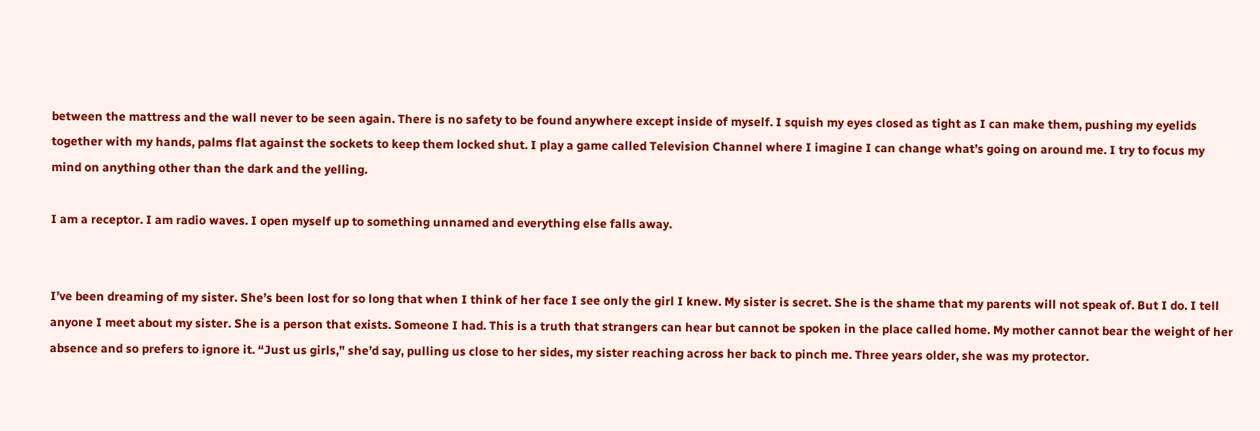between the mattress and the wall never to be seen again. There is no safety to be found anywhere except inside of myself. I squish my eyes closed as tight as I can make them, pushing my eyelids together with my hands, palms flat against the sockets to keep them locked shut. I play a game called Television Channel where I imagine I can change what’s going on around me. I try to focus my mind on anything other than the dark and the yelling.

I am a receptor. I am radio waves. I open myself up to something unnamed and everything else falls away.


I’ve been dreaming of my sister. She’s been lost for so long that when I think of her face I see only the girl I knew. My sister is secret. She is the shame that my parents will not speak of. But I do. I tell anyone I meet about my sister. She is a person that exists. Someone I had. This is a truth that strangers can hear but cannot be spoken in the place called home. My mother cannot bear the weight of her absence and so prefers to ignore it. “Just us girls,” she’d say, pulling us close to her sides, my sister reaching across her back to pinch me. Three years older, she was my protector.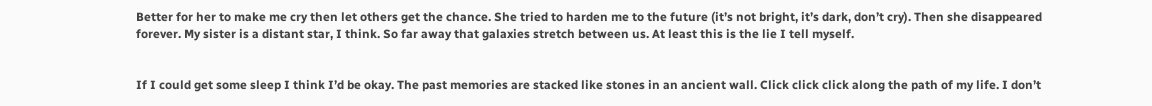Better for her to make me cry then let others get the chance. She tried to harden me to the future (it’s not bright, it’s dark, don’t cry). Then she disappeared forever. My sister is a distant star, I think. So far away that galaxies stretch between us. At least this is the lie I tell myself.


If I could get some sleep I think I’d be okay. The past memories are stacked like stones in an ancient wall. Click click click along the path of my life. I don’t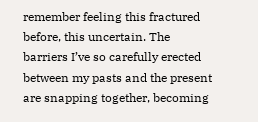remember feeling this fractured before, this uncertain. The barriers I’ve so carefully erected between my pasts and the present are snapping together, becoming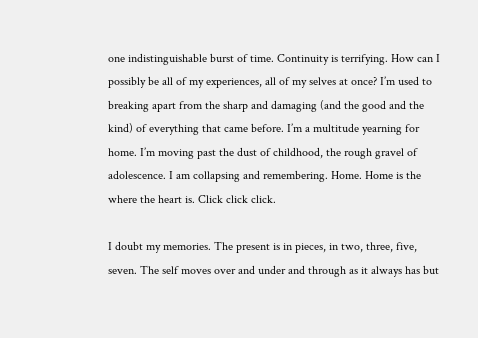one indistinguishable burst of time. Continuity is terrifying. How can I possibly be all of my experiences, all of my selves at once? I’m used to breaking apart from the sharp and damaging (and the good and the kind) of everything that came before. I’m a multitude yearning for home. I’m moving past the dust of childhood, the rough gravel of adolescence. I am collapsing and remembering. Home. Home is the where the heart is. Click click click.

I doubt my memories. The present is in pieces, in two, three, five, seven. The self moves over and under and through as it always has but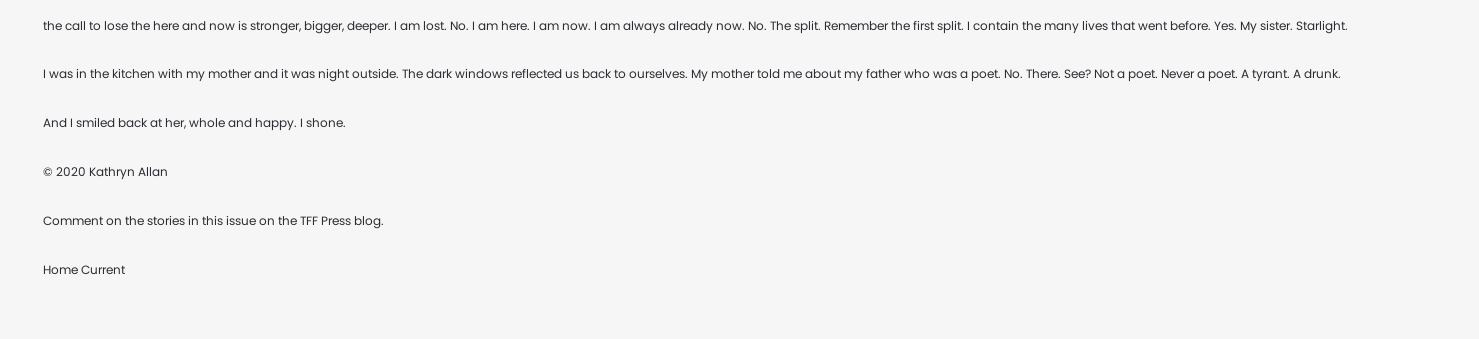the call to lose the here and now is stronger, bigger, deeper. I am lost. No. I am here. I am now. I am always already now. No. The split. Remember the first split. I contain the many lives that went before. Yes. My sister. Starlight.

I was in the kitchen with my mother and it was night outside. The dark windows reflected us back to ourselves. My mother told me about my father who was a poet. No. There. See? Not a poet. Never a poet. A tyrant. A drunk.

And I smiled back at her, whole and happy. I shone.

© 2020 Kathryn Allan

Comment on the stories in this issue on the TFF Press blog.

Home Current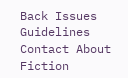Back Issues Guidelines Contact About Fiction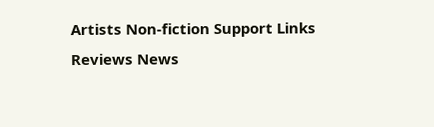Artists Non-fiction Support Links Reviews News